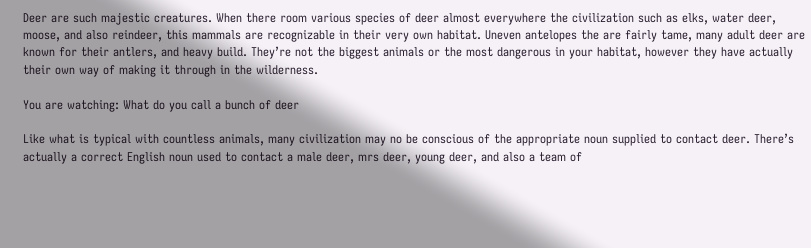Deer are such majestic creatures. When there room various species of deer almost everywhere the civilization such as elks, water deer, moose, and also reindeer, this mammals are recognizable in their very own habitat. Uneven antelopes the are fairly tame, many adult deer are known for their antlers, and heavy build. They’re not the biggest animals or the most dangerous in your habitat, however they have actually their own way of making it through in the wilderness.

You are watching: What do you call a bunch of deer

Like what is typical with countless animals, many civilization may no be conscious of the appropriate noun supplied to contact deer. There’s actually a correct English noun used to contact a male deer, mrs deer, young deer, and also a team of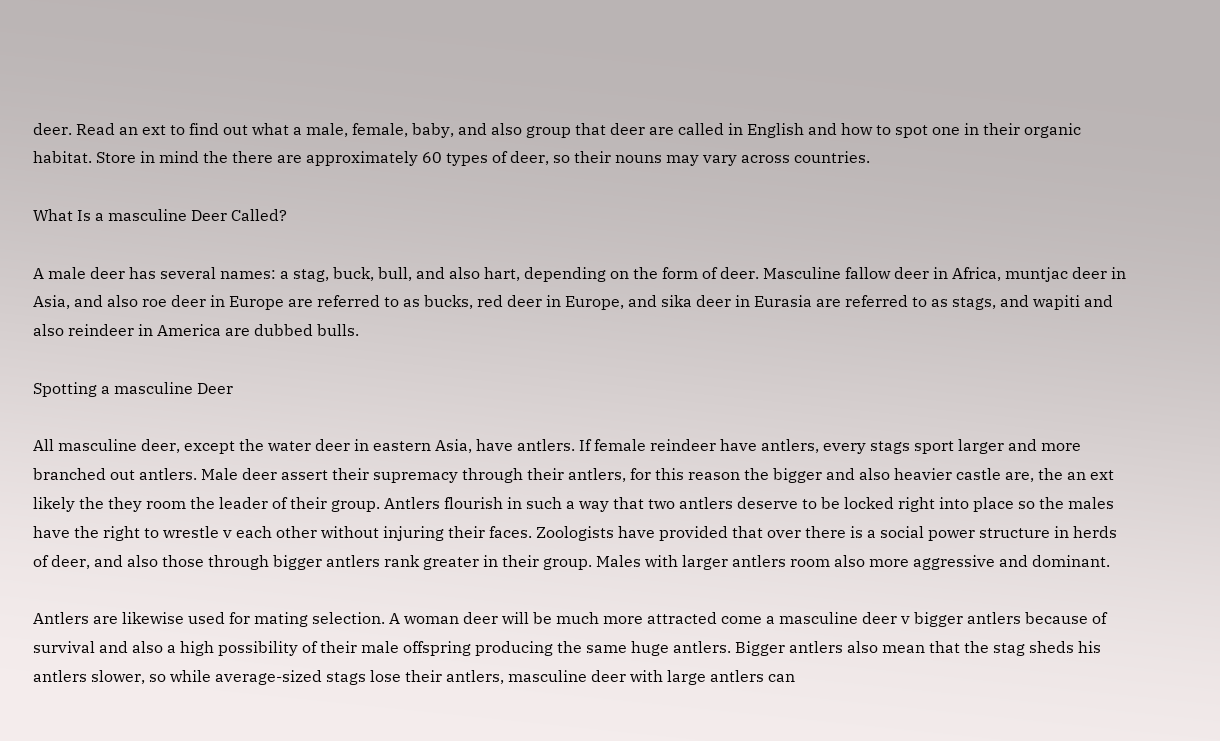deer. Read an ext to find out what a male, female, baby, and also group that deer are called in English and how to spot one in their organic habitat. Store in mind the there are approximately 60 types of deer, so their nouns may vary across countries.

What Is a masculine Deer Called?

A male deer has several names: a stag, buck, bull, and also hart, depending on the form of deer. Masculine fallow deer in Africa, muntjac deer in Asia, and also roe deer in Europe are referred to as bucks, red deer in Europe, and sika deer in Eurasia are referred to as stags, and wapiti and also reindeer in America are dubbed bulls.

Spotting a masculine Deer

All masculine deer, except the water deer in eastern Asia, have antlers. If female reindeer have antlers, every stags sport larger and more branched out antlers. Male deer assert their supremacy through their antlers, for this reason the bigger and also heavier castle are, the an ext likely the they room the leader of their group. Antlers flourish in such a way that two antlers deserve to be locked right into place so the males have the right to wrestle v each other without injuring their faces. Zoologists have provided that over there is a social power structure in herds of deer, and also those through bigger antlers rank greater in their group. Males with larger antlers room also more aggressive and dominant.

Antlers are likewise used for mating selection. A woman deer will be much more attracted come a masculine deer v bigger antlers because of survival and also a high possibility of their male offspring producing the same huge antlers. Bigger antlers also mean that the stag sheds his antlers slower, so while average-sized stags lose their antlers, masculine deer with large antlers can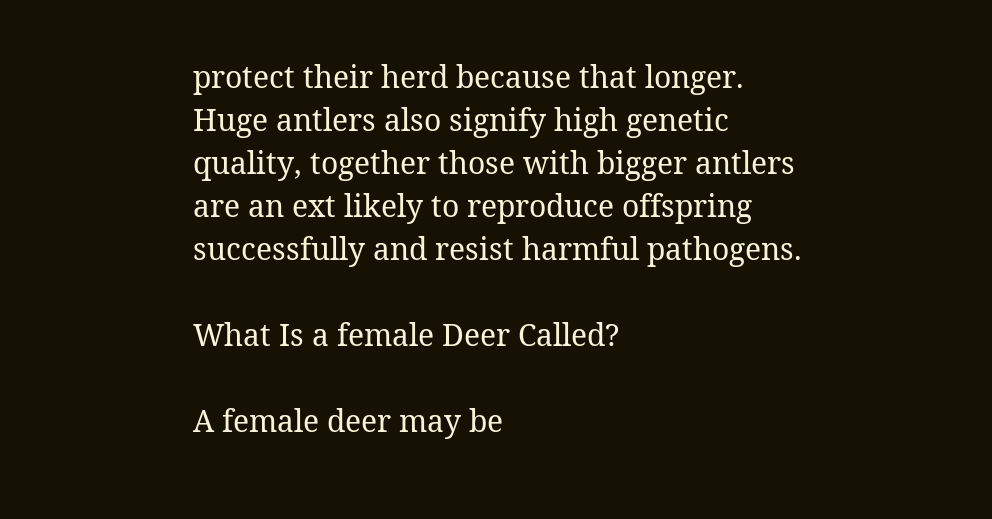protect their herd because that longer. Huge antlers also signify high genetic quality, together those with bigger antlers are an ext likely to reproduce offspring successfully and resist harmful pathogens.

What Is a female Deer Called?

A female deer may be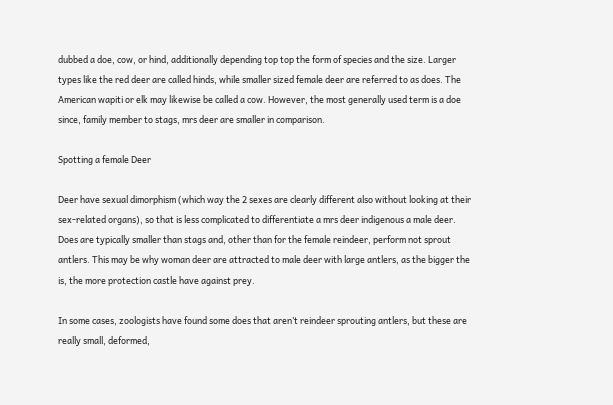dubbed a doe, cow, or hind, additionally depending top top the form of species and the size. Larger types like the red deer are called hinds, while smaller sized female deer are referred to as does. The American wapiti or elk may likewise be called a cow. However, the most generally used term is a doe since, family member to stags, mrs deer are smaller in comparison.

Spotting a female Deer

Deer have sexual dimorphism (which way the 2 sexes are clearly different also without looking at their sex-related organs), so that is less complicated to differentiate a mrs deer indigenous a male deer. Does are typically smaller than stags and, other than for the female reindeer, perform not sprout antlers. This may be why woman deer are attracted to male deer with large antlers, as the bigger the is, the more protection castle have against prey.

In some cases, zoologists have found some does that aren’t reindeer sprouting antlers, but these are really small, deformed,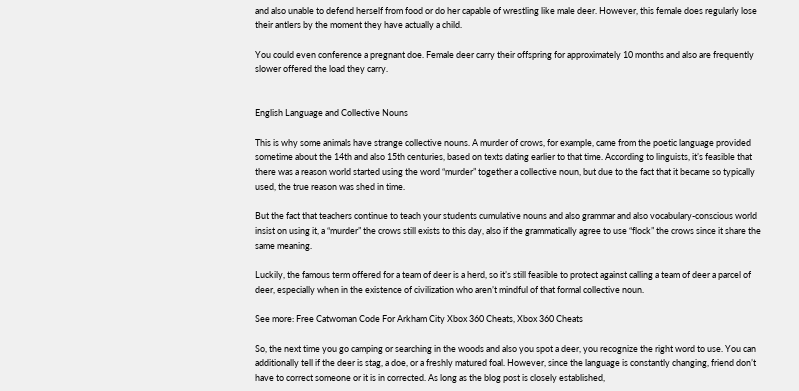and also unable to defend herself from food or do her capable of wrestling like male deer. However, this female does regularly lose their antlers by the moment they have actually a child.

You could even conference a pregnant doe. Female deer carry their offspring for approximately 10 months and also are frequently slower offered the load they carry.


English Language and Collective Nouns

This is why some animals have strange collective nouns. A murder of crows, for example, came from the poetic language provided sometime about the 14th and also 15th centuries, based on texts dating earlier to that time. According to linguists, it’s feasible that there was a reason world started using the word “murder” together a collective noun, but due to the fact that it became so typically used, the true reason was shed in time.

But the fact that teachers continue to teach your students cumulative nouns and also grammar and also vocabulary-conscious world insist on using it, a “murder” the crows still exists to this day, also if the grammatically agree to use “flock” the crows since it share the same meaning.

Luckily, the famous term offered for a team of deer is a herd, so it’s still feasible to protect against calling a team of deer a parcel of deer, especially when in the existence of civilization who aren’t mindful of that formal collective noun.

See more: Free Catwoman Code For Arkham City Xbox 360 Cheats, Xbox 360 Cheats

So, the next time you go camping or searching in the woods and also you spot a deer, you recognize the right word to use. You can additionally tell if the deer is stag, a doe, or a freshly matured foal. However, since the language is constantly changing, friend don’t have to correct someone or it is in corrected. As long as the blog post is closely established,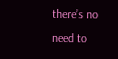there’s no need to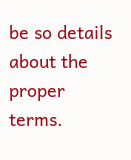be so details about the proper terms.